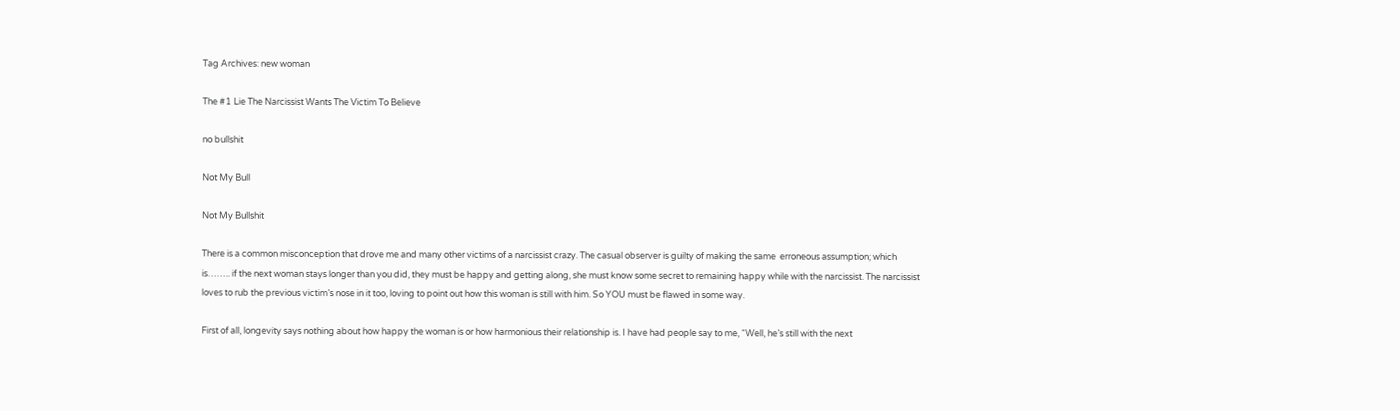Tag Archives: new woman

The #1 Lie The Narcissist Wants The Victim To Believe

no bullshit

Not My Bull

Not My Bullshit

There is a common misconception that drove me and many other victims of a narcissist crazy. The casual observer is guilty of making the same  erroneous assumption; which is…….. if the next woman stays longer than you did, they must be happy and getting along, she must know some secret to remaining happy while with the narcissist. The narcissist loves to rub the previous victim’s nose in it too, loving to point out how this woman is still with him. So YOU must be flawed in some way.

First of all, longevity says nothing about how happy the woman is or how harmonious their relationship is. I have had people say to me, “Well, he’s still with the next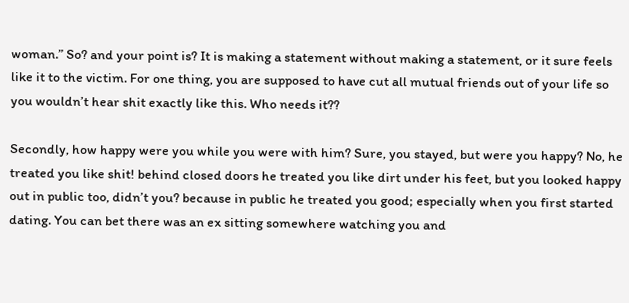woman.” So? and your point is? It is making a statement without making a statement, or it sure feels like it to the victim. For one thing, you are supposed to have cut all mutual friends out of your life so you wouldn’t hear shit exactly like this. Who needs it??

Secondly, how happy were you while you were with him? Sure, you stayed, but were you happy? No, he treated you like shit! behind closed doors he treated you like dirt under his feet, but you looked happy out in public too, didn’t you? because in public he treated you good; especially when you first started dating. You can bet there was an ex sitting somewhere watching you and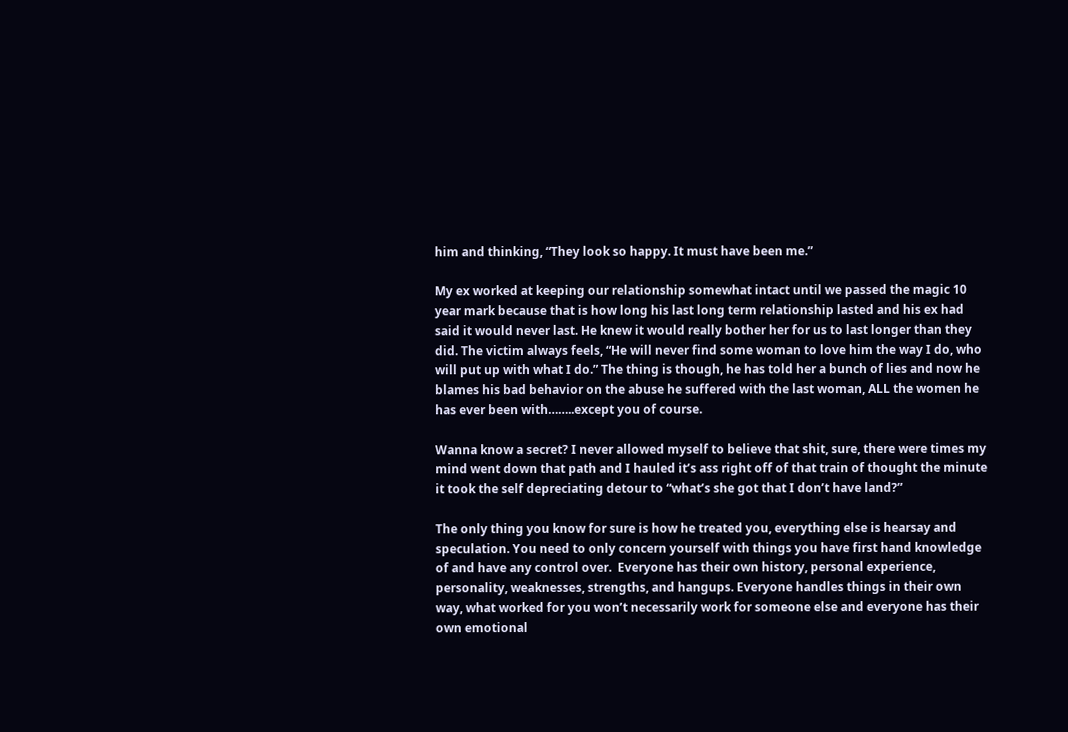him and thinking, “They look so happy. It must have been me.”

My ex worked at keeping our relationship somewhat intact until we passed the magic 10 year mark because that is how long his last long term relationship lasted and his ex had said it would never last. He knew it would really bother her for us to last longer than they did. The victim always feels, “He will never find some woman to love him the way I do, who will put up with what I do.” The thing is though, he has told her a bunch of lies and now he blames his bad behavior on the abuse he suffered with the last woman, ALL the women he has ever been with……..except you of course.

Wanna know a secret? I never allowed myself to believe that shit, sure, there were times my mind went down that path and I hauled it’s ass right off of that train of thought the minute it took the self depreciating detour to “what’s she got that I don’t have land?”

The only thing you know for sure is how he treated you, everything else is hearsay and speculation. You need to only concern yourself with things you have first hand knowledge of and have any control over.  Everyone has their own history, personal experience, personality, weaknesses, strengths, and hangups. Everyone handles things in their own way, what worked for you won’t necessarily work for someone else and everyone has their own emotional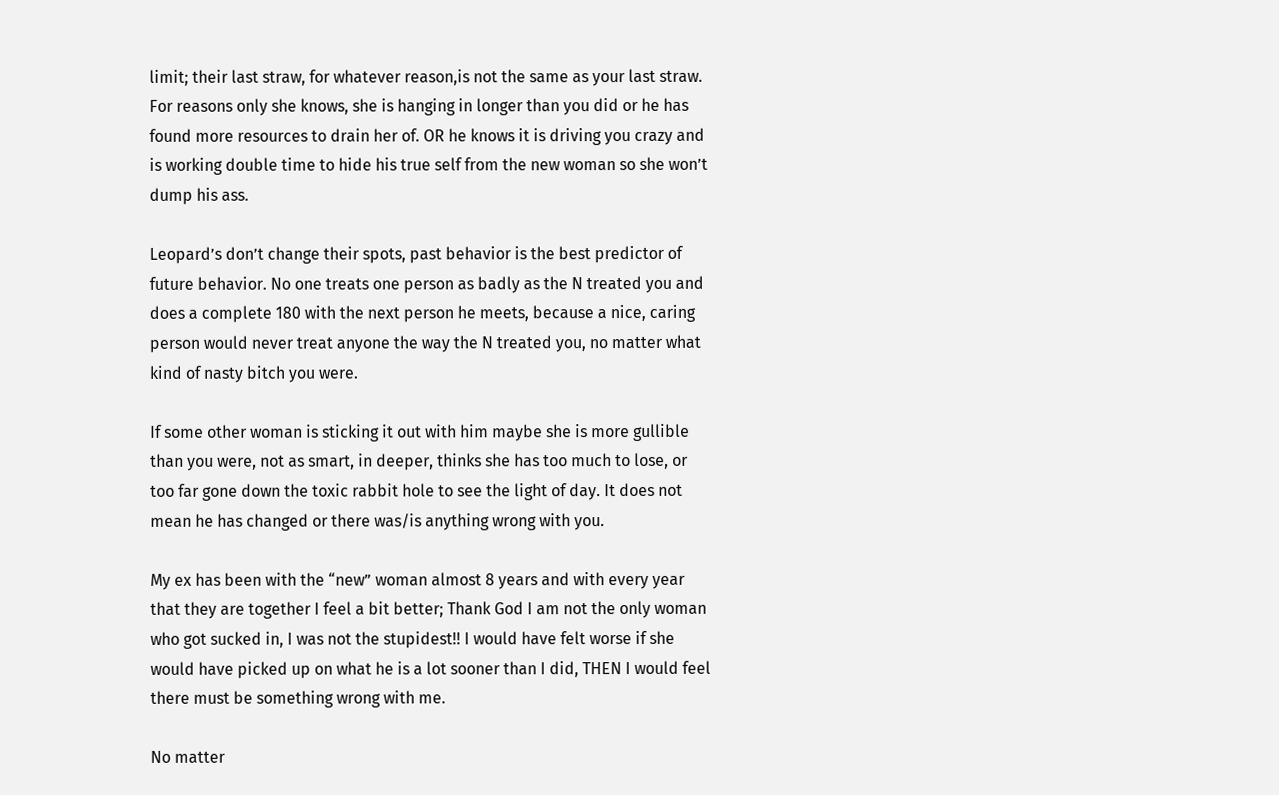limit; their last straw, for whatever reason,is not the same as your last straw. For reasons only she knows, she is hanging in longer than you did or he has found more resources to drain her of. OR he knows it is driving you crazy and is working double time to hide his true self from the new woman so she won’t dump his ass.

Leopard’s don’t change their spots, past behavior is the best predictor of future behavior. No one treats one person as badly as the N treated you and does a complete 180 with the next person he meets, because a nice, caring person would never treat anyone the way the N treated you, no matter what kind of nasty bitch you were.

If some other woman is sticking it out with him maybe she is more gullible than you were, not as smart, in deeper, thinks she has too much to lose, or too far gone down the toxic rabbit hole to see the light of day. It does not mean he has changed or there was/is anything wrong with you.

My ex has been with the “new” woman almost 8 years and with every year that they are together I feel a bit better; Thank God I am not the only woman who got sucked in, I was not the stupidest!! I would have felt worse if she would have picked up on what he is a lot sooner than I did, THEN I would feel there must be something wrong with me.

No matter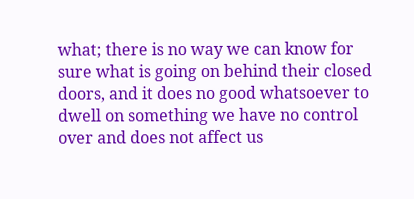what; there is no way we can know for sure what is going on behind their closed doors, and it does no good whatsoever to dwell on something we have no control over and does not affect us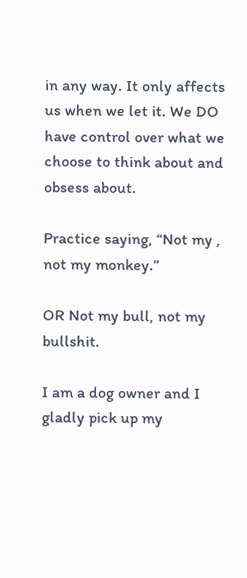in any way. It only affects us when we let it. We DO have control over what we choose to think about and obsess about.

Practice saying, “Not my , not my monkey.”

OR Not my bull, not my bullshit.

I am a dog owner and I gladly pick up my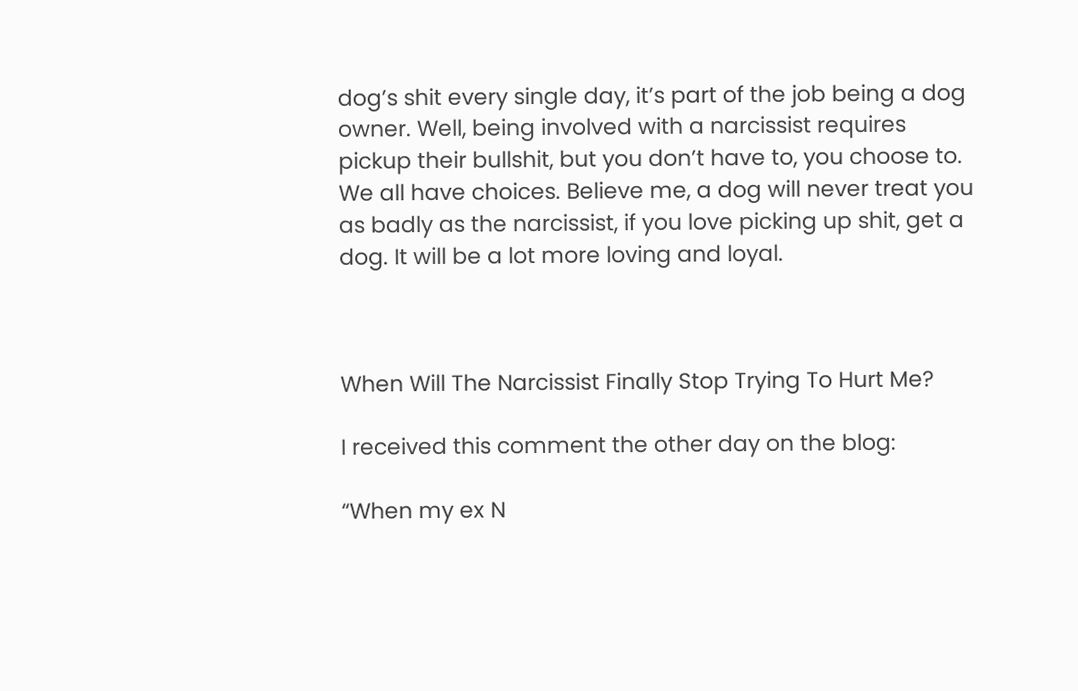dog’s shit every single day, it’s part of the job being a dog owner. Well, being involved with a narcissist requires pickup their bullshit, but you don’t have to, you choose to. We all have choices. Believe me, a dog will never treat you as badly as the narcissist, if you love picking up shit, get a dog. It will be a lot more loving and loyal.



When Will The Narcissist Finally Stop Trying To Hurt Me?

I received this comment the other day on the blog:

“When my ex N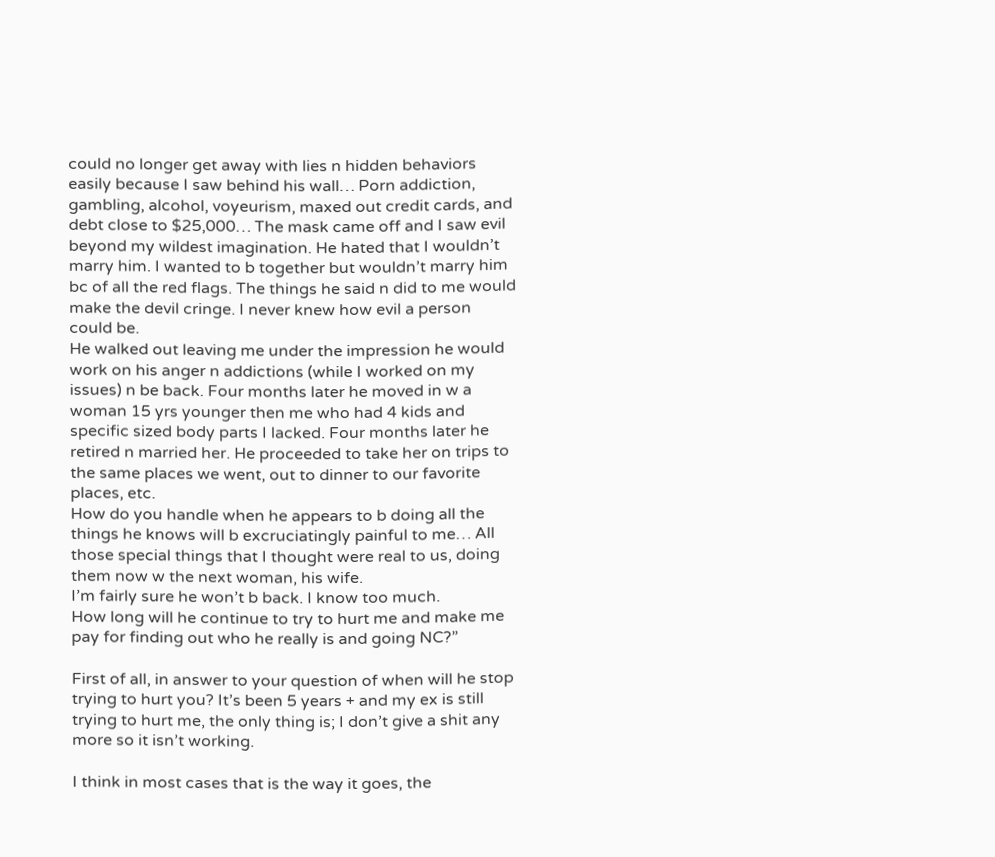could no longer get away with lies n hidden behaviors easily because I saw behind his wall… Porn addiction, gambling, alcohol, voyeurism, maxed out credit cards, and debt close to $25,000… The mask came off and I saw evil beyond my wildest imagination. He hated that I wouldn’t marry him. I wanted to b together but wouldn’t marry him bc of all the red flags. The things he said n did to me would make the devil cringe. I never knew how evil a person could be.
He walked out leaving me under the impression he would work on his anger n addictions (while I worked on my issues) n be back. Four months later he moved in w a woman 15 yrs younger then me who had 4 kids and specific sized body parts I lacked. Four months later he retired n married her. He proceeded to take her on trips to the same places we went, out to dinner to our favorite places, etc.
How do you handle when he appears to b doing all the things he knows will b excruciatingly painful to me… All those special things that I thought were real to us, doing them now w the next woman, his wife.
I’m fairly sure he won’t b back. I know too much.
How long will he continue to try to hurt me and make me pay for finding out who he really is and going NC?”

First of all, in answer to your question of when will he stop trying to hurt you? It’s been 5 years + and my ex is still trying to hurt me, the only thing is; I don’t give a shit any more so it isn’t working.

I think in most cases that is the way it goes, the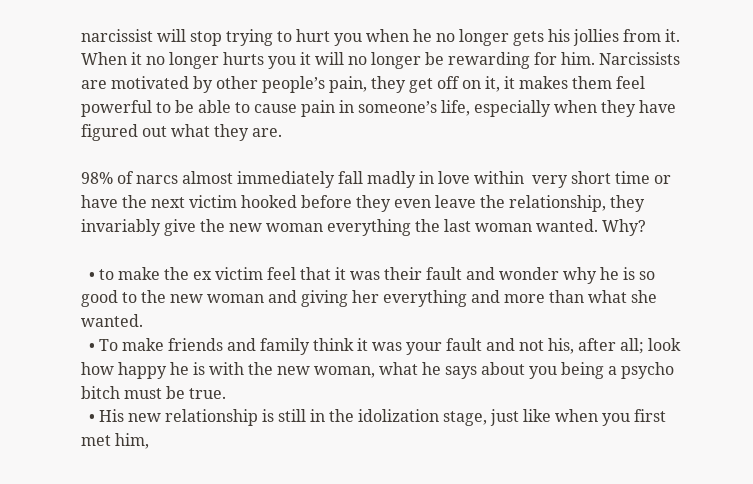narcissist will stop trying to hurt you when he no longer gets his jollies from it. When it no longer hurts you it will no longer be rewarding for him. Narcissists are motivated by other people’s pain, they get off on it, it makes them feel powerful to be able to cause pain in someone’s life, especially when they have figured out what they are.

98% of narcs almost immediately fall madly in love within  very short time or have the next victim hooked before they even leave the relationship, they invariably give the new woman everything the last woman wanted. Why?

  • to make the ex victim feel that it was their fault and wonder why he is so good to the new woman and giving her everything and more than what she wanted.
  • To make friends and family think it was your fault and not his, after all; look how happy he is with the new woman, what he says about you being a psycho bitch must be true.
  • His new relationship is still in the idolization stage, just like when you first met him,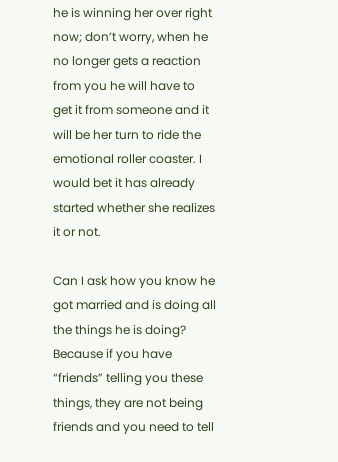he is winning her over right now; don’t worry, when he no longer gets a reaction from you he will have to get it from someone and it will be her turn to ride the emotional roller coaster. I would bet it has already started whether she realizes it or not.

Can I ask how you know he got married and is doing all the things he is doing? Because if you have “friends” telling you these things, they are not being friends and you need to tell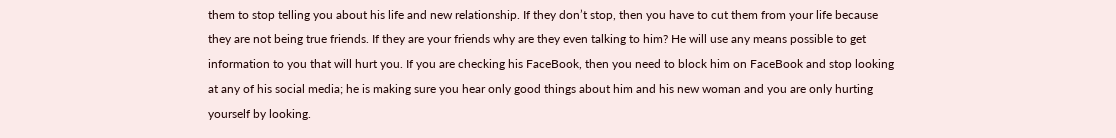them to stop telling you about his life and new relationship. If they don’t stop, then you have to cut them from your life because they are not being true friends. If they are your friends why are they even talking to him? He will use any means possible to get information to you that will hurt you. If you are checking his FaceBook, then you need to block him on FaceBook and stop looking at any of his social media; he is making sure you hear only good things about him and his new woman and you are only hurting yourself by looking.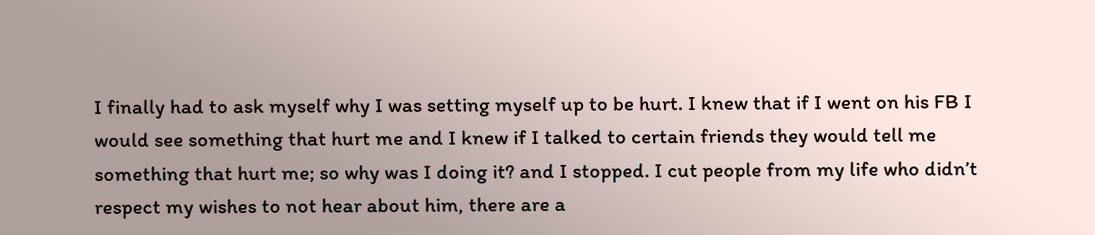I finally had to ask myself why I was setting myself up to be hurt. I knew that if I went on his FB I would see something that hurt me and I knew if I talked to certain friends they would tell me something that hurt me; so why was I doing it? and I stopped. I cut people from my life who didn’t respect my wishes to not hear about him, there are a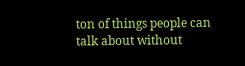ton of things people can talk about without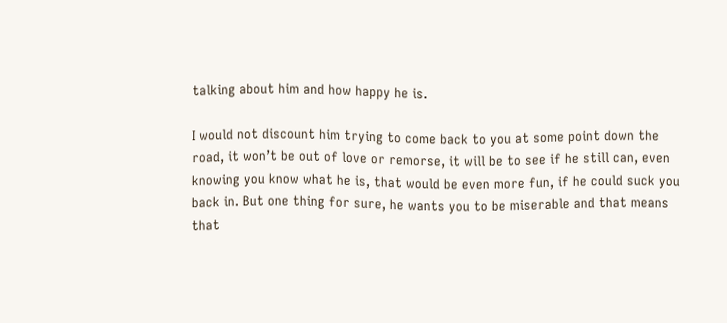talking about him and how happy he is.

I would not discount him trying to come back to you at some point down the road, it won’t be out of love or remorse, it will be to see if he still can, even knowing you know what he is, that would be even more fun, if he could suck you back in. But one thing for sure, he wants you to be miserable and that means that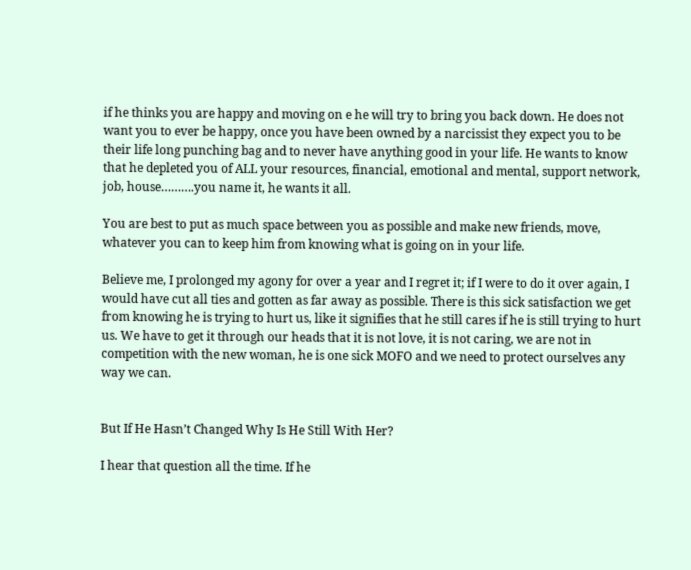if he thinks you are happy and moving on e he will try to bring you back down. He does not want you to ever be happy, once you have been owned by a narcissist they expect you to be their life long punching bag and to never have anything good in your life. He wants to know that he depleted you of ALL your resources, financial, emotional and mental, support network, job, house……….you name it, he wants it all.

You are best to put as much space between you as possible and make new friends, move, whatever you can to keep him from knowing what is going on in your life.

Believe me, I prolonged my agony for over a year and I regret it; if I were to do it over again, I would have cut all ties and gotten as far away as possible. There is this sick satisfaction we get from knowing he is trying to hurt us, like it signifies that he still cares if he is still trying to hurt us. We have to get it through our heads that it is not love, it is not caring, we are not in competition with the new woman, he is one sick MOFO and we need to protect ourselves any way we can.


But If He Hasn’t Changed Why Is He Still With Her?

I hear that question all the time. If he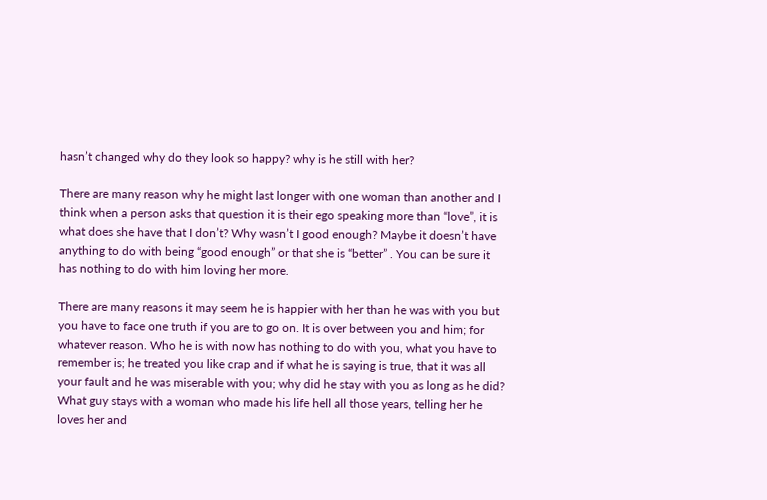hasn’t changed why do they look so happy? why is he still with her?

There are many reason why he might last longer with one woman than another and I think when a person asks that question it is their ego speaking more than “love”, it is what does she have that I don’t? Why wasn’t I good enough? Maybe it doesn’t have anything to do with being “good enough” or that she is “better” . You can be sure it has nothing to do with him loving her more.

There are many reasons it may seem he is happier with her than he was with you but you have to face one truth if you are to go on. It is over between you and him; for whatever reason. Who he is with now has nothing to do with you, what you have to remember is; he treated you like crap and if what he is saying is true, that it was all your fault and he was miserable with you; why did he stay with you as long as he did? What guy stays with a woman who made his life hell all those years, telling her he loves her and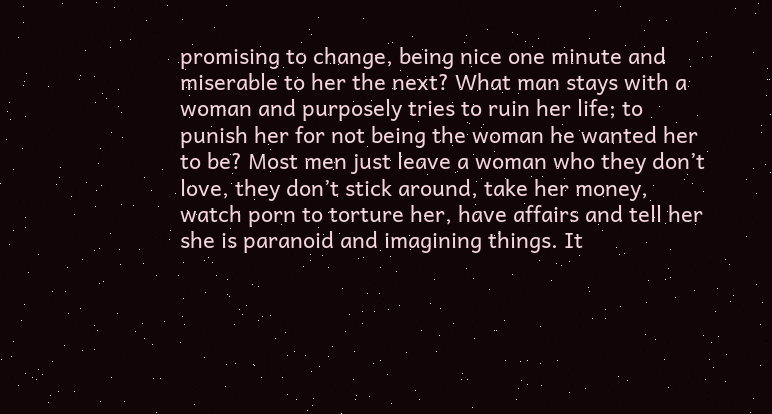promising to change, being nice one minute and miserable to her the next? What man stays with a woman and purposely tries to ruin her life; to punish her for not being the woman he wanted her to be? Most men just leave a woman who they don’t love, they don’t stick around, take her money, watch porn to torture her, have affairs and tell her she is paranoid and imagining things. It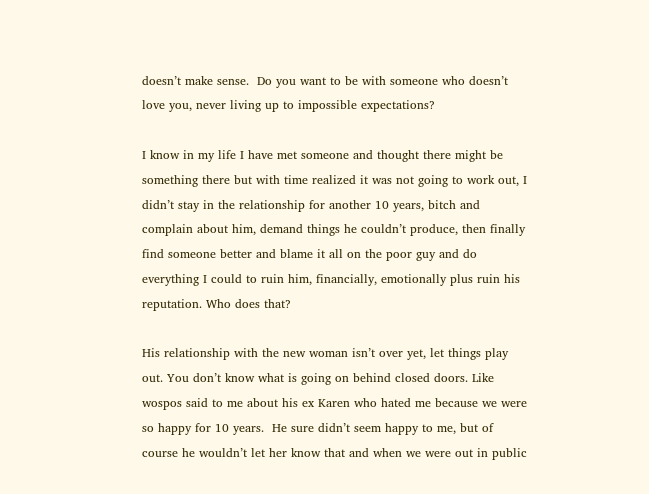doesn’t make sense.  Do you want to be with someone who doesn’t love you, never living up to impossible expectations?

I know in my life I have met someone and thought there might be something there but with time realized it was not going to work out, I didn’t stay in the relationship for another 10 years, bitch and complain about him, demand things he couldn’t produce, then finally find someone better and blame it all on the poor guy and do everything I could to ruin him, financially, emotionally plus ruin his reputation. Who does that?

His relationship with the new woman isn’t over yet, let things play out. You don’t know what is going on behind closed doors. Like wospos said to me about his ex Karen who hated me because we were so happy for 10 years.  He sure didn’t seem happy to me, but of course he wouldn’t let her know that and when we were out in public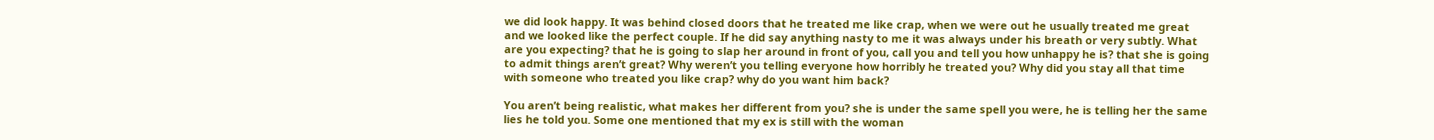we did look happy. It was behind closed doors that he treated me like crap, when we were out he usually treated me great and we looked like the perfect couple. If he did say anything nasty to me it was always under his breath or very subtly. What are you expecting? that he is going to slap her around in front of you, call you and tell you how unhappy he is? that she is going to admit things aren’t great? Why weren’t you telling everyone how horribly he treated you? Why did you stay all that time with someone who treated you like crap? why do you want him back?

You aren’t being realistic, what makes her different from you? she is under the same spell you were, he is telling her the same lies he told you. Some one mentioned that my ex is still with the woman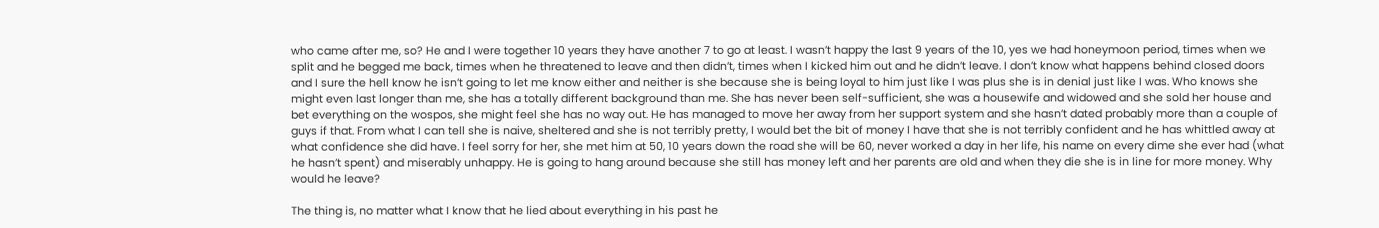who came after me, so? He and I were together 10 years they have another 7 to go at least. I wasn’t happy the last 9 years of the 10, yes we had honeymoon period, times when we split and he begged me back, times when he threatened to leave and then didn’t, times when I kicked him out and he didn’t leave. I don’t know what happens behind closed doors and I sure the hell know he isn’t going to let me know either and neither is she because she is being loyal to him just like I was plus she is in denial just like I was. Who knows she might even last longer than me, she has a totally different background than me. She has never been self-sufficient, she was a housewife and widowed and she sold her house and bet everything on the wospos, she might feel she has no way out. He has managed to move her away from her support system and she hasn’t dated probably more than a couple of guys if that. From what I can tell she is naive, sheltered and she is not terribly pretty, I would bet the bit of money I have that she is not terribly confident and he has whittled away at what confidence she did have. I feel sorry for her, she met him at 50, 10 years down the road she will be 60, never worked a day in her life, his name on every dime she ever had (what he hasn’t spent) and miserably unhappy. He is going to hang around because she still has money left and her parents are old and when they die she is in line for more money. Why would he leave?

The thing is, no matter what I know that he lied about everything in his past he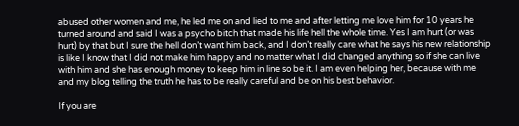abused other women and me, he led me on and lied to me and after letting me love him for 10 years he turned around and said I was a psycho bitch that made his life hell the whole time. Yes I am hurt (or was hurt) by that but I sure the hell don’t want him back, and I don’t really care what he says his new relationship is like I know that I did not make him happy and no matter what I did changed anything so if she can live with him and she has enough money to keep him in line so be it. I am even helping her, because with me and my blog telling the truth he has to be really careful and be on his best behavior.

If you are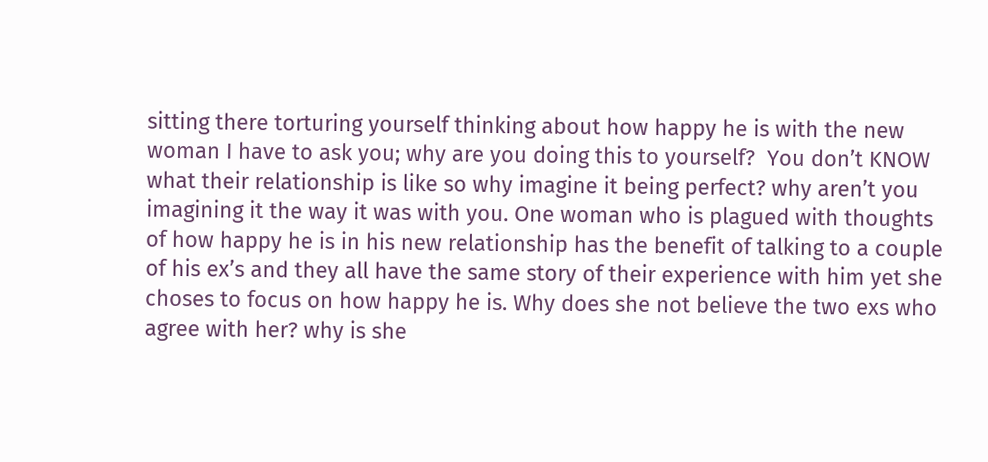sitting there torturing yourself thinking about how happy he is with the new woman I have to ask you; why are you doing this to yourself?  You don’t KNOW what their relationship is like so why imagine it being perfect? why aren’t you imagining it the way it was with you. One woman who is plagued with thoughts of how happy he is in his new relationship has the benefit of talking to a couple of his ex’s and they all have the same story of their experience with him yet she choses to focus on how happy he is. Why does she not believe the two exs who agree with her? why is she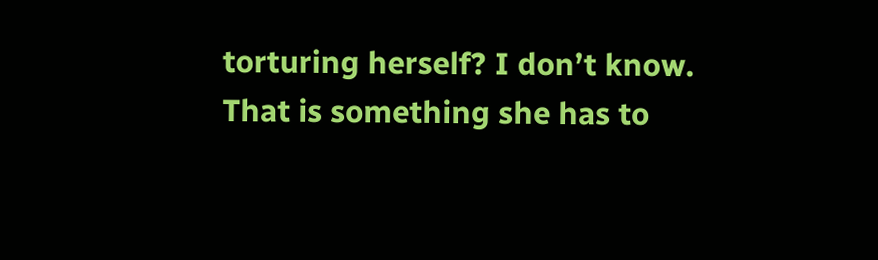torturing herself? I don’t know.  That is something she has to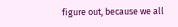figure out, because we all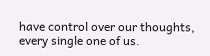have control over our thoughts, every single one of us.